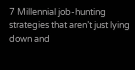7 Millennial job-hunting strategies that aren’t just lying down and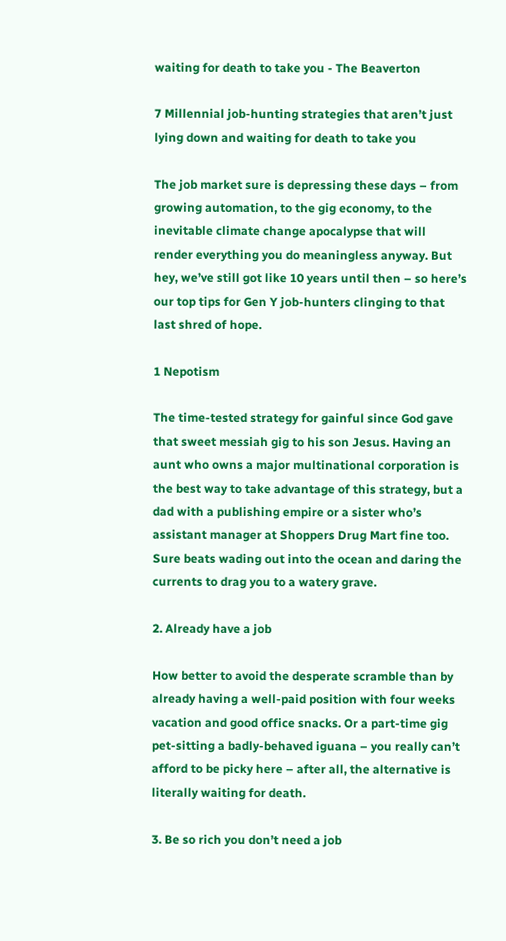waiting for death to take you - The Beaverton

7 Millennial job-hunting strategies that aren’t just lying down and waiting for death to take you

The job market sure is depressing these days – from growing automation, to the gig economy, to the inevitable climate change apocalypse that will render everything you do meaningless anyway. But hey, we’ve still got like 10 years until then – so here’s our top tips for Gen Y job-hunters clinging to that last shred of hope.

1 Nepotism

The time-tested strategy for gainful since God gave that sweet messiah gig to his son Jesus. Having an aunt who owns a major multinational corporation is the best way to take advantage of this strategy, but a dad with a publishing empire or a sister who’s assistant manager at Shoppers Drug Mart fine too. Sure beats wading out into the ocean and daring the currents to drag you to a watery grave.

2. Already have a job

How better to avoid the desperate scramble than by already having a well-paid position with four weeks vacation and good office snacks. Or a part-time gig pet-sitting a badly-behaved iguana – you really can’t afford to be picky here – after all, the alternative is literally waiting for death.

3. Be so rich you don’t need a job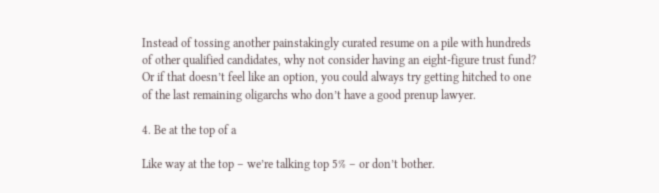Instead of tossing another painstakingly curated resume on a pile with hundreds of other qualified candidates, why not consider having an eight-figure trust fund? Or if that doesn’t feel like an option, you could always try getting hitched to one of the last remaining oligarchs who don’t have a good prenup lawyer.

4. Be at the top of a

Like way at the top – we’re talking top 5% – or don’t bother.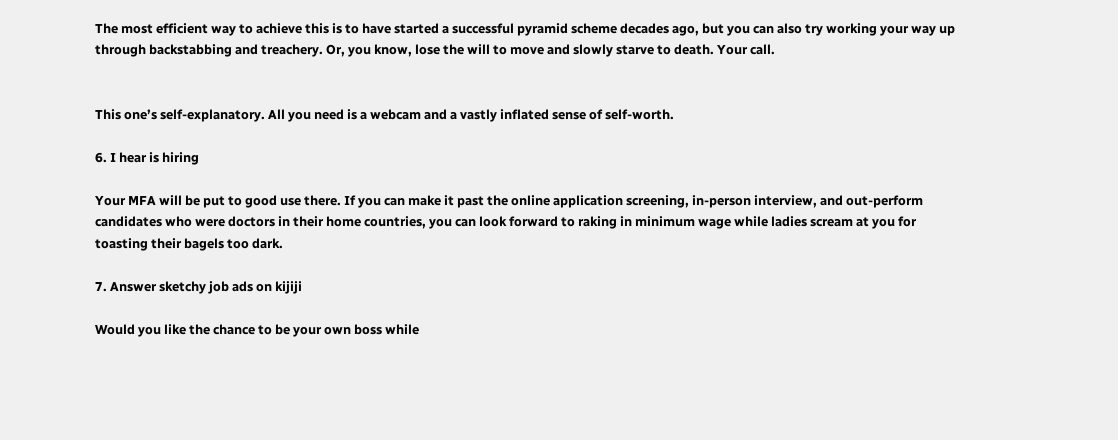The most efficient way to achieve this is to have started a successful pyramid scheme decades ago, but you can also try working your way up through backstabbing and treachery. Or, you know, lose the will to move and slowly starve to death. Your call.


This one’s self-explanatory. All you need is a webcam and a vastly inflated sense of self-worth.

6. I hear is hiring

Your MFA will be put to good use there. If you can make it past the online application screening, in-person interview, and out-perform candidates who were doctors in their home countries, you can look forward to raking in minimum wage while ladies scream at you for toasting their bagels too dark.

7. Answer sketchy job ads on kijiji

Would you like the chance to be your own boss while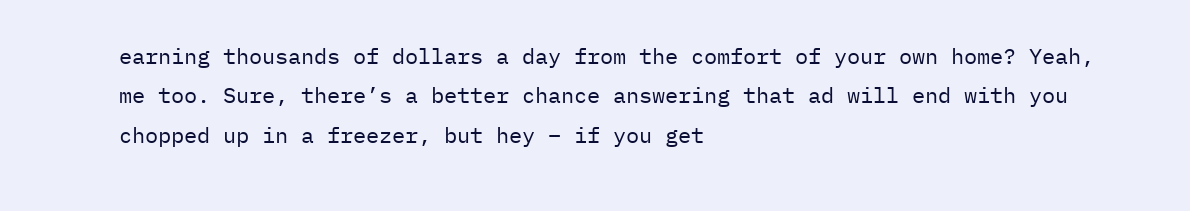earning thousands of dollars a day from the comfort of your own home? Yeah, me too. Sure, there’s a better chance answering that ad will end with you chopped up in a freezer, but hey – if you get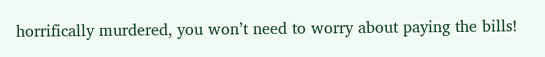horrifically murdered, you won’t need to worry about paying the bills!